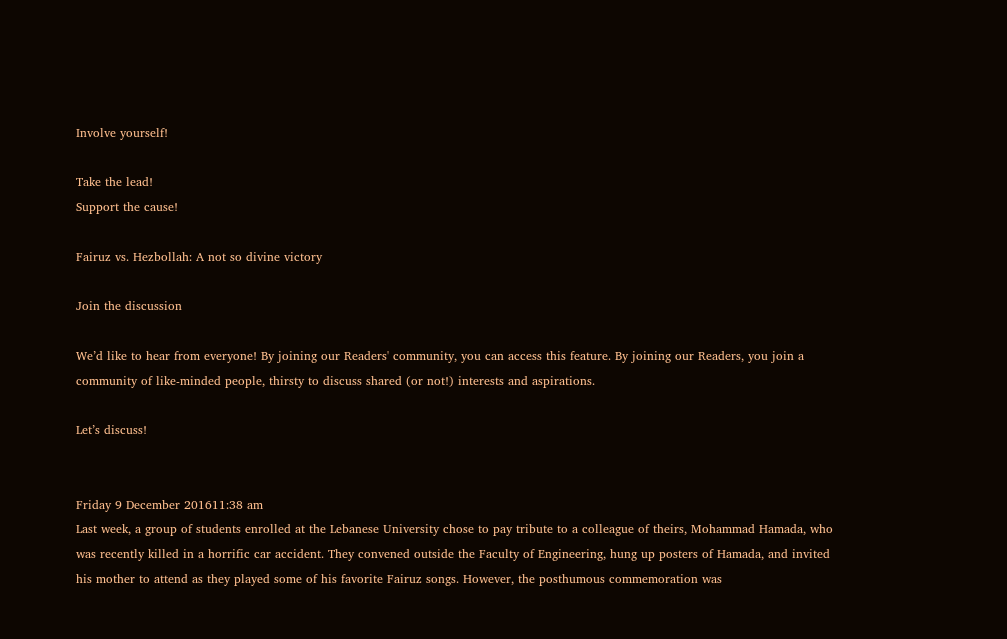Involve yourself!

Take the lead!
Support the cause!

Fairuz vs. Hezbollah: A not so divine victory

Join the discussion

We’d like to hear from everyone! By joining our Readers' community, you can access this feature. By joining our Readers, you join a community of like-minded people, thirsty to discuss shared (or not!) interests and aspirations.

Let’s discuss!


Friday 9 December 201611:38 am
Last week, a group of students enrolled at the Lebanese University chose to pay tribute to a colleague of theirs, Mohammad Hamada, who was recently killed in a horrific car accident. They convened outside the Faculty of Engineering, hung up posters of Hamada, and invited his mother to attend as they played some of his favorite Fairuz songs. However, the posthumous commemoration was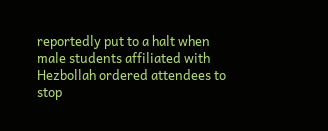reportedly put to a halt when male students affiliated with Hezbollah ordered attendees to stop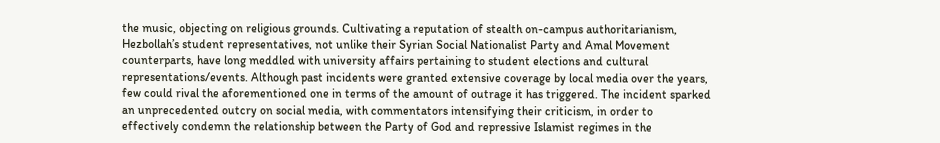the music, objecting on religious grounds. Cultivating a reputation of stealth on-campus authoritarianism, Hezbollah’s student representatives, not unlike their Syrian Social Nationalist Party and Amal Movement counterparts, have long meddled with university affairs pertaining to student elections and cultural representations/events. Although past incidents were granted extensive coverage by local media over the years, few could rival the aforementioned one in terms of the amount of outrage it has triggered. The incident sparked an unprecedented outcry on social media, with commentators intensifying their criticism, in order to effectively condemn the relationship between the Party of God and repressive Islamist regimes in the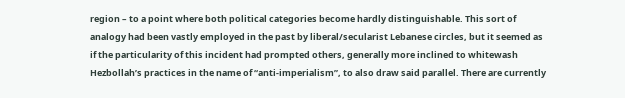region – to a point where both political categories become hardly distinguishable. This sort of analogy had been vastly employed in the past by liberal/secularist Lebanese circles, but it seemed as if the particularity of this incident had prompted others, generally more inclined to whitewash Hezbollah’s practices in the name of “anti-imperialism”, to also draw said parallel. There are currently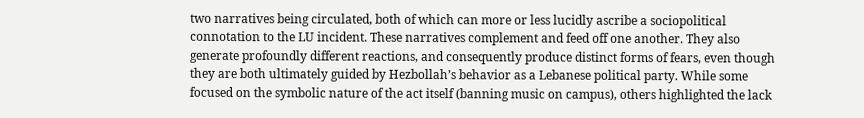two narratives being circulated, both of which can more or less lucidly ascribe a sociopolitical connotation to the LU incident. These narratives complement and feed off one another. They also generate profoundly different reactions, and consequently produce distinct forms of fears, even though they are both ultimately guided by Hezbollah’s behavior as a Lebanese political party. While some focused on the symbolic nature of the act itself (banning music on campus), others highlighted the lack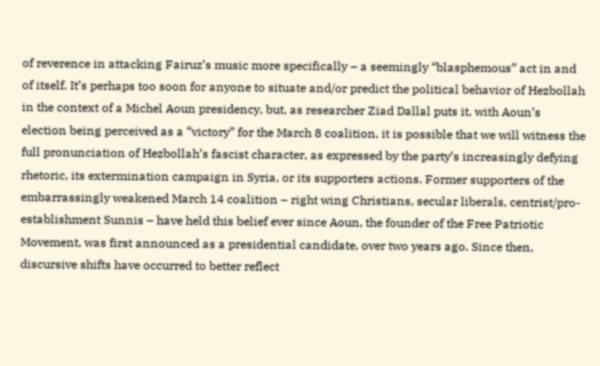of reverence in attacking Fairuz’s music more specifically – a seemingly “blasphemous” act in and of itself. It’s perhaps too soon for anyone to situate and/or predict the political behavior of Hezbollah in the context of a Michel Aoun presidency, but, as researcher Ziad Dallal puts it, with Aoun’s election being perceived as a “victory” for the March 8 coalition, it is possible that we will witness the full pronunciation of Hezbollah’s fascist character, as expressed by the party’s increasingly defying rhetoric, its extermination campaign in Syria, or its supporters actions. Former supporters of the embarrassingly weakened March 14 coalition – right wing Christians, secular liberals, centrist/pro-establishment Sunnis – have held this belief ever since Aoun, the founder of the Free Patriotic Movement, was first announced as a presidential candidate, over two years ago. Since then, discursive shifts have occurred to better reflect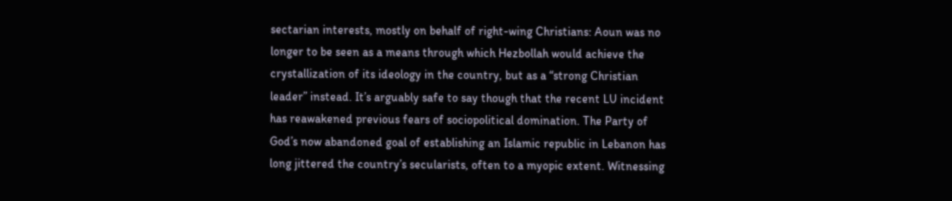sectarian interests, mostly on behalf of right-wing Christians: Aoun was no longer to be seen as a means through which Hezbollah would achieve the crystallization of its ideology in the country, but as a “strong Christian leader” instead. It’s arguably safe to say though that the recent LU incident has reawakened previous fears of sociopolitical domination. The Party of God’s now abandoned goal of establishing an Islamic republic in Lebanon has long jittered the country’s secularists, often to a myopic extent. Witnessing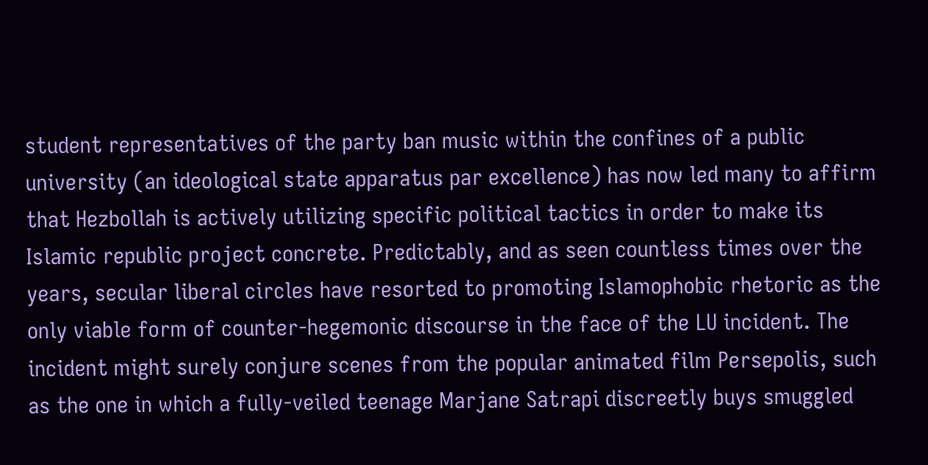student representatives of the party ban music within the confines of a public university (an ideological state apparatus par excellence) has now led many to affirm that Hezbollah is actively utilizing specific political tactics in order to make its Islamic republic project concrete. Predictably, and as seen countless times over the years, secular liberal circles have resorted to promoting Islamophobic rhetoric as the only viable form of counter-hegemonic discourse in the face of the LU incident. The incident might surely conjure scenes from the popular animated film Persepolis, such as the one in which a fully-veiled teenage Marjane Satrapi discreetly buys smuggled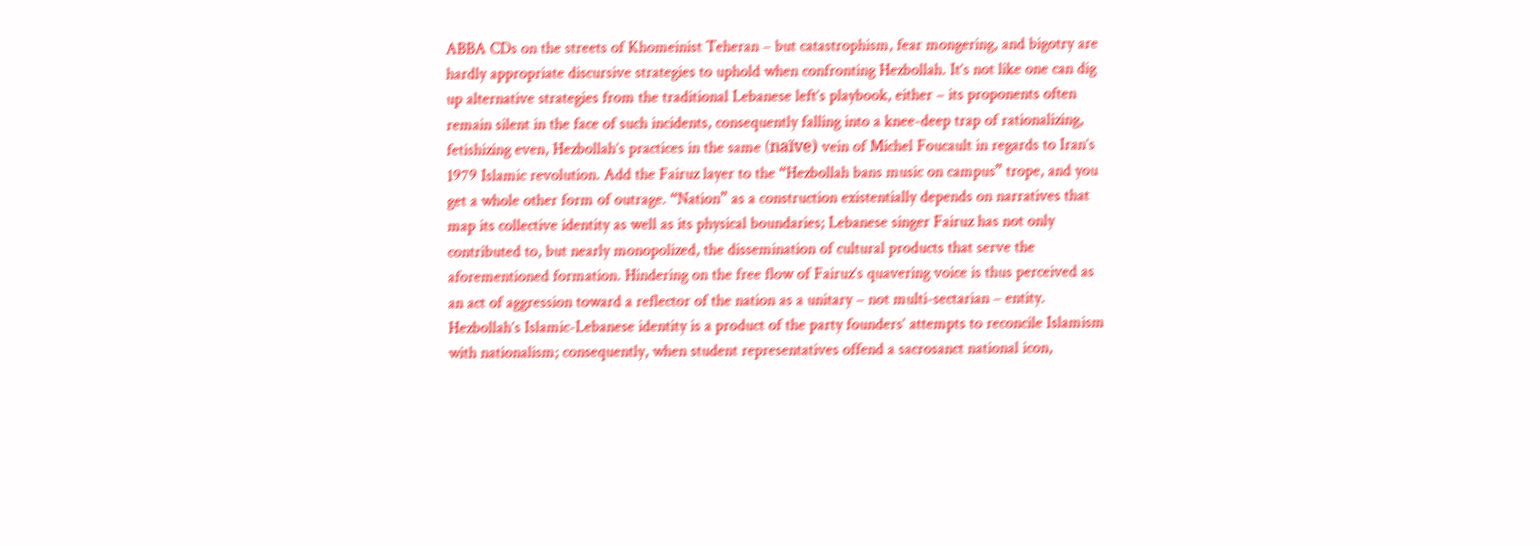ABBA CDs on the streets of Khomeinist Teheran – but catastrophism, fear mongering, and bigotry are hardly appropriate discursive strategies to uphold when confronting Hezbollah. It’s not like one can dig up alternative strategies from the traditional Lebanese left’s playbook, either – its proponents often remain silent in the face of such incidents, consequently falling into a knee-deep trap of rationalizing, fetishizing even, Hezbollah’s practices in the same (naïve) vein of Michel Foucault in regards to Iran’s 1979 Islamic revolution. Add the Fairuz layer to the “Hezbollah bans music on campus” trope, and you get a whole other form of outrage. “Nation” as a construction existentially depends on narratives that map its collective identity as well as its physical boundaries; Lebanese singer Fairuz has not only contributed to, but nearly monopolized, the dissemination of cultural products that serve the aforementioned formation. Hindering on the free flow of Fairuz’s quavering voice is thus perceived as an act of aggression toward a reflector of the nation as a unitary – not multi-sectarian – entity. Hezbollah’s Islamic-Lebanese identity is a product of the party founders’ attempts to reconcile Islamism with nationalism; consequently, when student representatives offend a sacrosanct national icon,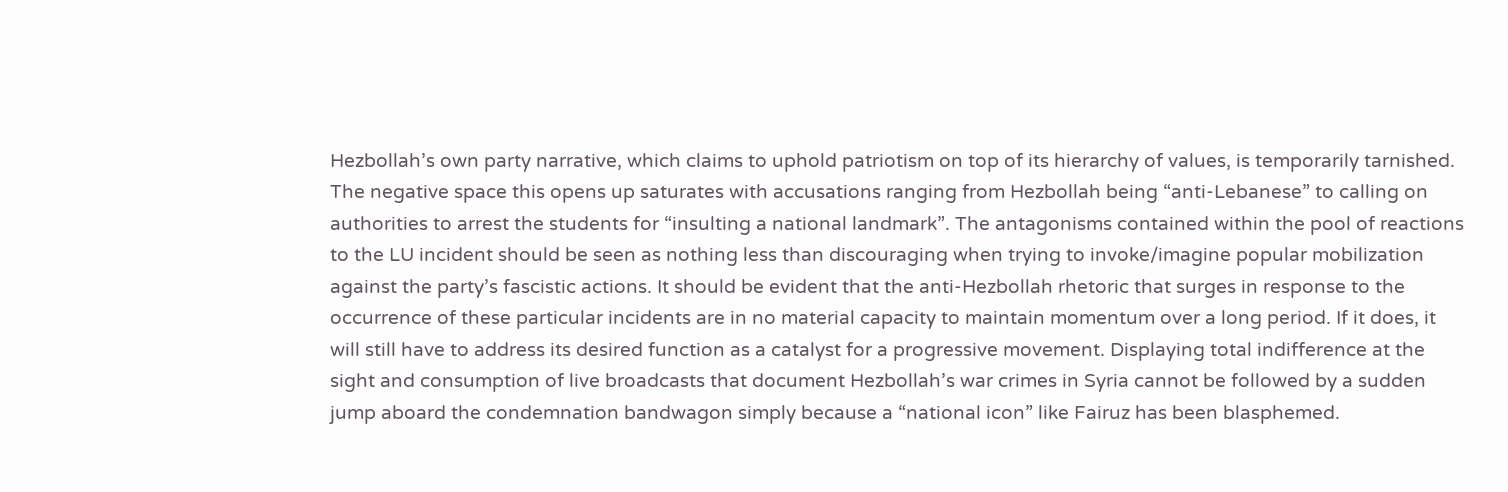Hezbollah’s own party narrative, which claims to uphold patriotism on top of its hierarchy of values, is temporarily tarnished. The negative space this opens up saturates with accusations ranging from Hezbollah being “anti-Lebanese” to calling on authorities to arrest the students for “insulting a national landmark”. The antagonisms contained within the pool of reactions to the LU incident should be seen as nothing less than discouraging when trying to invoke/imagine popular mobilization against the party’s fascistic actions. It should be evident that the anti-Hezbollah rhetoric that surges in response to the occurrence of these particular incidents are in no material capacity to maintain momentum over a long period. If it does, it will still have to address its desired function as a catalyst for a progressive movement. Displaying total indifference at the sight and consumption of live broadcasts that document Hezbollah’s war crimes in Syria cannot be followed by a sudden jump aboard the condemnation bandwagon simply because a “national icon” like Fairuz has been blasphemed.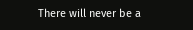There will never be a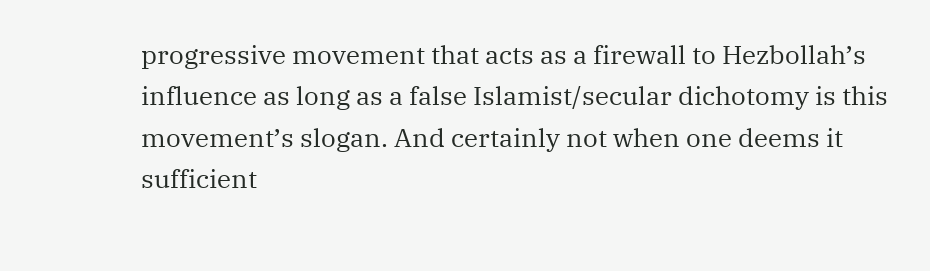progressive movement that acts as a firewall to Hezbollah’s influence as long as a false Islamist/secular dichotomy is this movement’s slogan. And certainly not when one deems it sufficient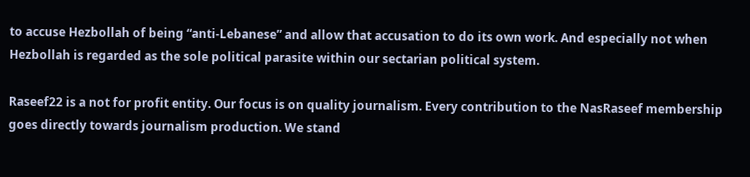to accuse Hezbollah of being “anti-Lebanese” and allow that accusation to do its own work. And especially not when Hezbollah is regarded as the sole political parasite within our sectarian political system.

Raseef22 is a not for profit entity. Our focus is on quality journalism. Every contribution to the NasRaseef membership goes directly towards journalism production. We stand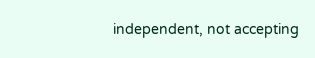independent, not accepting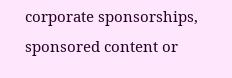corporate sponsorships, sponsored content or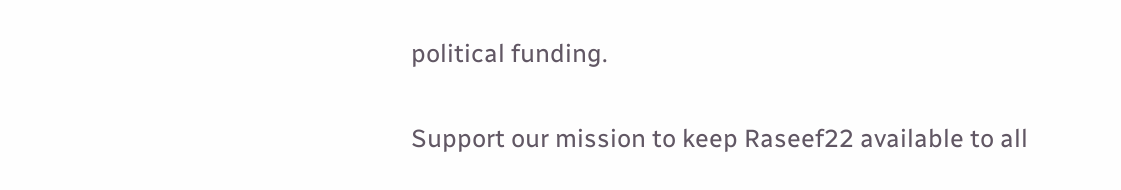political funding.

Support our mission to keep Raseef22 available to all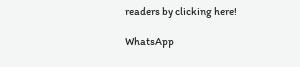readers by clicking here!

WhatsApp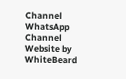Channel WhatsApp Channel
Website by WhiteBeard